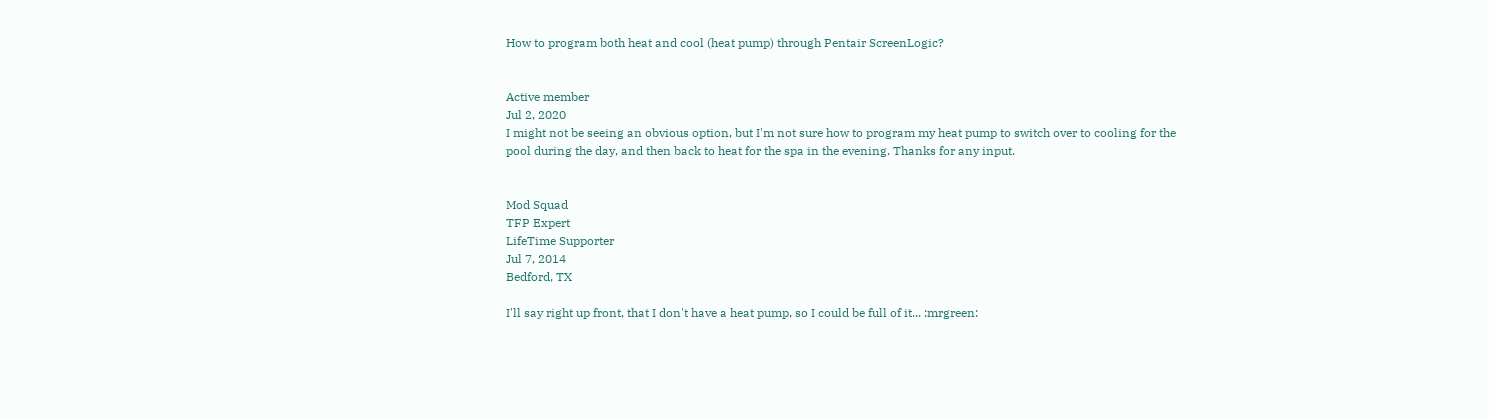How to program both heat and cool (heat pump) through Pentair ScreenLogic?


Active member
Jul 2, 2020
I might not be seeing an obvious option, but I'm not sure how to program my heat pump to switch over to cooling for the pool during the day, and then back to heat for the spa in the evening. Thanks for any input.


Mod Squad
TFP Expert
LifeTime Supporter
Jul 7, 2014
Bedford, TX

I'll say right up front, that I don't have a heat pump, so I could be full of it... :mrgreen: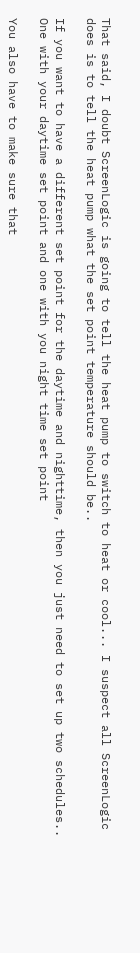That said, I doubt ScreenLogic is going to tell the heat pump to switch to heat or cool... I suspect all ScreenLogic does is to tell the heat pump what the set point temperature should be..

If you want to have a different set point for the daytime and nighttime, then you just need to set up two schedules.. One with your daytime set point and one with you night time set point

You also have to make sure that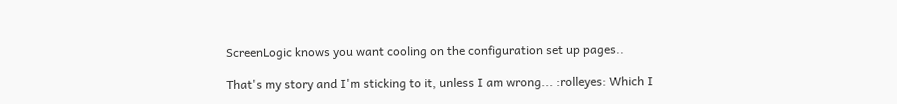ScreenLogic knows you want cooling on the configuration set up pages..

That's my story and I'm sticking to it, unless I am wrong... :rolleyes: Which I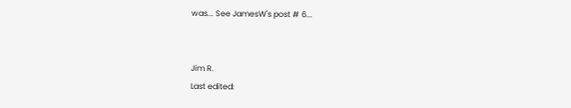was... See JamesW's post # 6...


Jim R.
Last edited: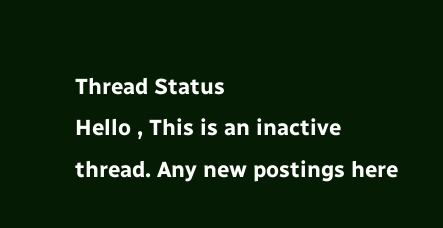Thread Status
Hello , This is an inactive thread. Any new postings here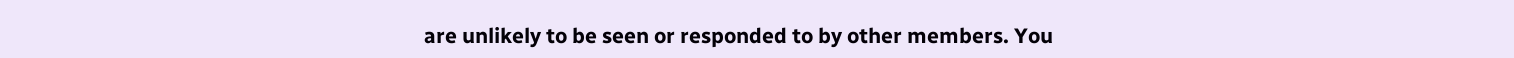are unlikely to be seen or responded to by other members. You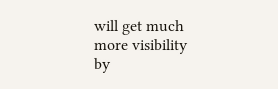will get much more visibility by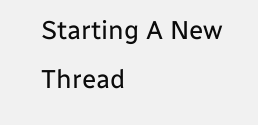Starting A New Thread